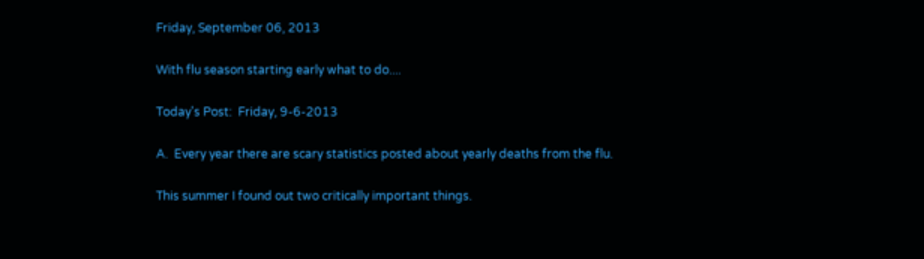Friday, September 06, 2013

With flu season starting early what to do....

Today's Post:  Friday, 9-6-2013

A.  Every year there are scary statistics posted about yearly deaths from the flu.

This summer I found out two critically important things.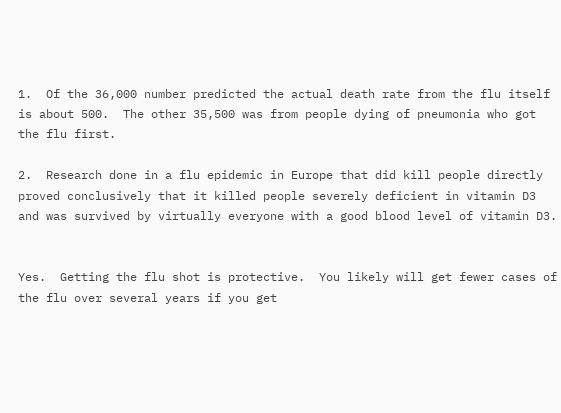1.  Of the 36,000 number predicted the actual death rate from the flu itself is about 500.  The other 35,500 was from people dying of pneumonia who got the flu first.

2.  Research done in a flu epidemic in Europe that did kill people directly proved conclusively that it killed people severely deficient in vitamin D3 and was survived by virtually everyone with a good blood level of vitamin D3.


Yes.  Getting the flu shot is protective.  You likely will get fewer cases of the flu over several years if you get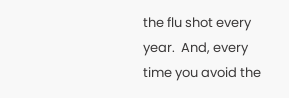the flu shot every year.  And, every time you avoid the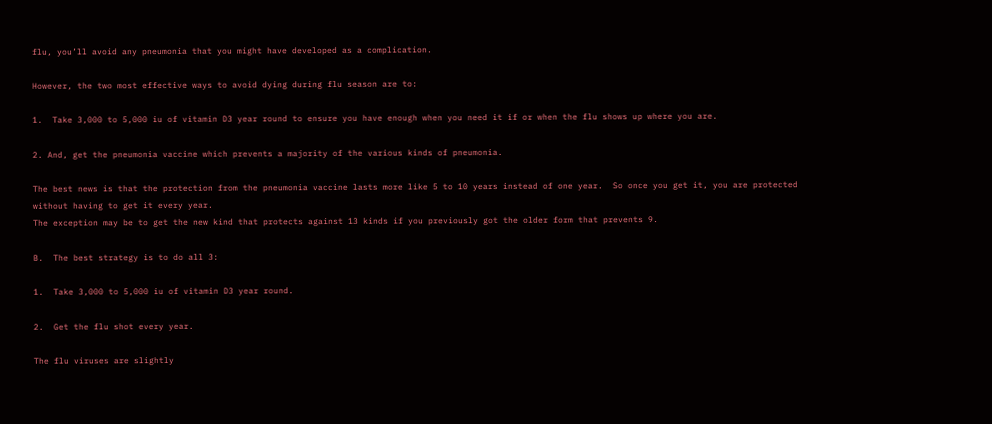flu, you’ll avoid any pneumonia that you might have developed as a complication.

However, the two most effective ways to avoid dying during flu season are to:

1.  Take 3,000 to 5,000 iu of vitamin D3 year round to ensure you have enough when you need it if or when the flu shows up where you are.

2. And, get the pneumonia vaccine which prevents a majority of the various kinds of pneumonia.

The best news is that the protection from the pneumonia vaccine lasts more like 5 to 10 years instead of one year.  So once you get it, you are protected without having to get it every year.
The exception may be to get the new kind that protects against 13 kinds if you previously got the older form that prevents 9.

B.  The best strategy is to do all 3:

1.  Take 3,000 to 5,000 iu of vitamin D3 year round.

2.  Get the flu shot every year.

The flu viruses are slightly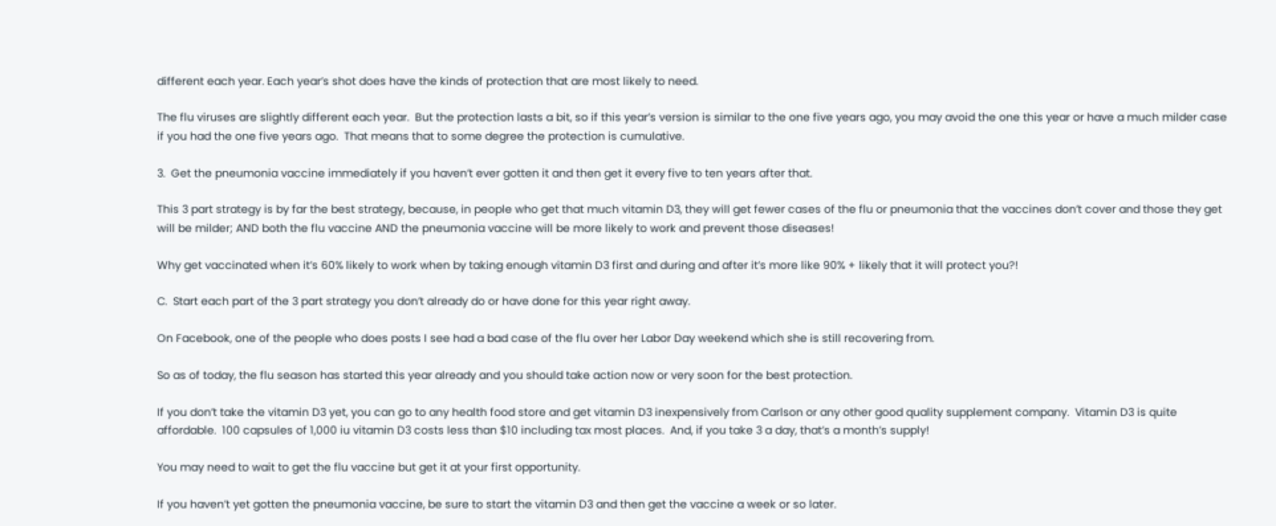different each year. Each year’s shot does have the kinds of protection that are most likely to need.

The flu viruses are slightly different each year.  But the protection lasts a bit, so if this year’s version is similar to the one five years ago, you may avoid the one this year or have a much milder case if you had the one five years ago.  That means that to some degree the protection is cumulative.

3.  Get the pneumonia vaccine immediately if you haven’t ever gotten it and then get it every five to ten years after that.

This 3 part strategy is by far the best strategy, because, in people who get that much vitamin D3, they will get fewer cases of the flu or pneumonia that the vaccines don’t cover and those they get will be milder; AND both the flu vaccine AND the pneumonia vaccine will be more likely to work and prevent those diseases!

Why get vaccinated when it’s 60% likely to work when by taking enough vitamin D3 first and during and after it’s more like 90% + likely that it will protect you?!

C.  Start each part of the 3 part strategy you don’t already do or have done for this year right away.

On Facebook, one of the people who does posts I see had a bad case of the flu over her Labor Day weekend which she is still recovering from.

So as of today, the flu season has started this year already and you should take action now or very soon for the best protection.

If you don’t take the vitamin D3 yet, you can go to any health food store and get vitamin D3 inexpensively from Carlson or any other good quality supplement company.  Vitamin D3 is quite affordable.  100 capsules of 1,000 iu vitamin D3 costs less than $10 including tax most places.  And, if you take 3 a day, that’s a month’s supply!

You may need to wait to get the flu vaccine but get it at your first opportunity.

If you haven’t yet gotten the pneumonia vaccine, be sure to start the vitamin D3 and then get the vaccine a week or so later.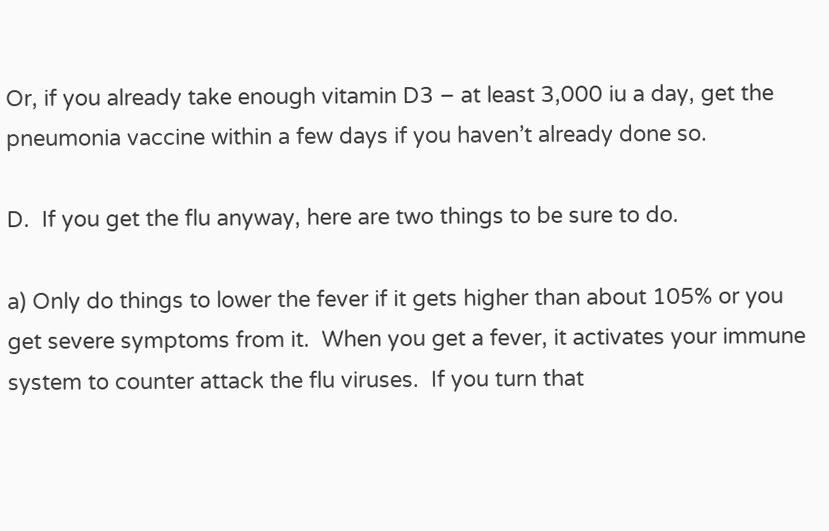Or, if you already take enough vitamin D3 – at least 3,000 iu a day, get the pneumonia vaccine within a few days if you haven’t already done so.

D.  If you get the flu anyway, here are two things to be sure to do.

a) Only do things to lower the fever if it gets higher than about 105% or you get severe symptoms from it.  When you get a fever, it activates your immune system to counter attack the flu viruses.  If you turn that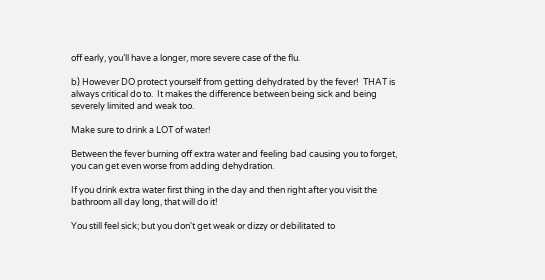off early, you’ll have a longer, more severe case of the flu.

b) However DO protect yourself from getting dehydrated by the fever!  THAT is always critical do to.  It makes the difference between being sick and being severely limited and weak too.

Make sure to drink a LOT of water!

Between the fever burning off extra water and feeling bad causing you to forget, you can get even worse from adding dehydration.

If you drink extra water first thing in the day and then right after you visit the bathroom all day long, that will do it!

You still feel sick; but you don't get weak or dizzy or debilitated to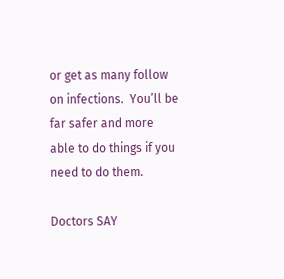or get as many follow on infections.  You’ll be far safer and more able to do things if you need to do them.

Doctors SAY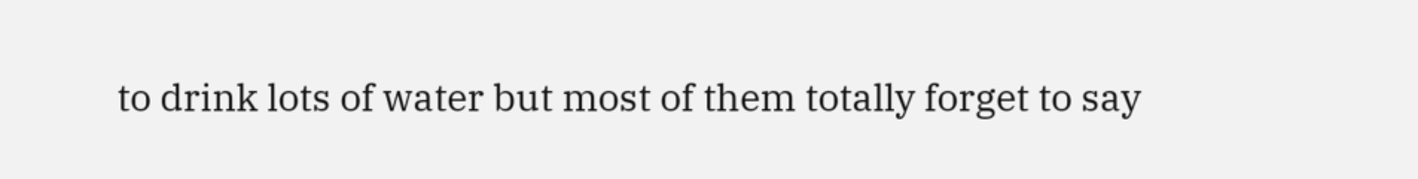to drink lots of water but most of them totally forget to say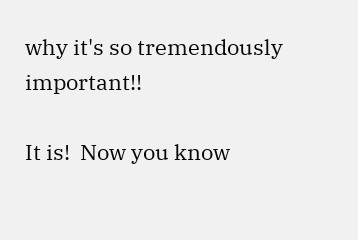why it's so tremendously important!!

It is!  Now you know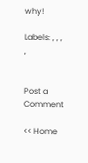why!

Labels: , , , ,


Post a Comment

<< Home